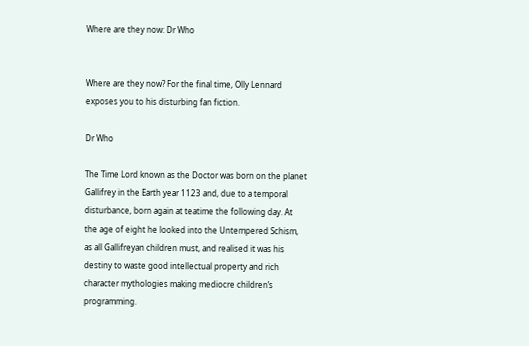Where are they now: Dr Who


Where are they now? For the final time, Olly Lennard exposes you to his disturbing fan fiction.

Dr Who

The Time Lord known as the Doctor was born on the planet Gallifrey in the Earth year 1123 and, due to a temporal disturbance, born again at teatime the following day. At the age of eight he looked into the Untempered Schism, as all Gallifreyan children must, and realised it was his destiny to waste good intellectual property and rich character mythologies making mediocre children’s programming.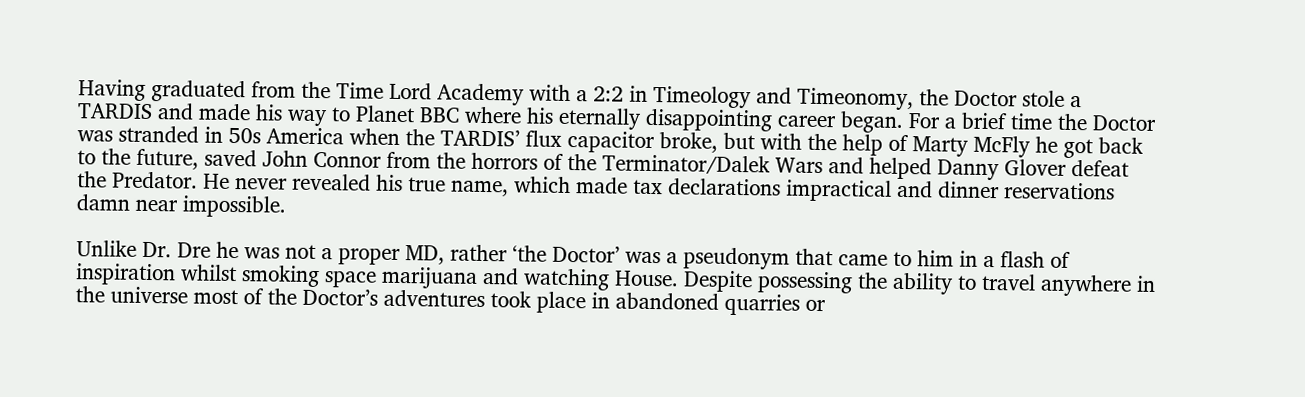Having graduated from the Time Lord Academy with a 2:2 in Timeology and Timeonomy, the Doctor stole a TARDIS and made his way to Planet BBC where his eternally disappointing career began. For a brief time the Doctor was stranded in 50s America when the TARDIS’ flux capacitor broke, but with the help of Marty McFly he got back to the future, saved John Connor from the horrors of the Terminator/Dalek Wars and helped Danny Glover defeat the Predator. He never revealed his true name, which made tax declarations impractical and dinner reservations damn near impossible.

Unlike Dr. Dre he was not a proper MD, rather ‘the Doctor’ was a pseudonym that came to him in a flash of inspiration whilst smoking space marijuana and watching House. Despite possessing the ability to travel anywhere in the universe most of the Doctor’s adventures took place in abandoned quarries or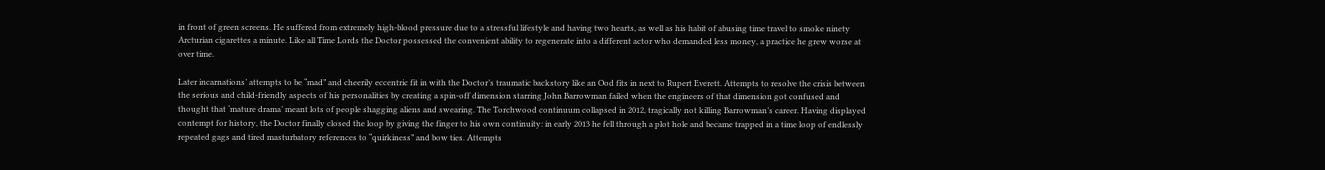in front of green screens. He suffered from extremely high-blood pressure due to a stressful lifestyle and having two hearts, as well as his habit of abusing time travel to smoke ninety Arcturian cigarettes a minute. Like all Time Lords the Doctor possessed the convenient ability to regenerate into a different actor who demanded less money, a practice he grew worse at over time.

Later incarnations’ attempts to be “mad” and cheerily eccentric fit in with the Doctor’s traumatic backstory like an Ood fits in next to Rupert Everett. Attempts to resolve the crisis between the serious and child-friendly aspects of his personalities by creating a spin-off dimension starring John Barrowman failed when the engineers of that dimension got confused and thought that ‘mature drama’ meant lots of people shagging aliens and swearing. The Torchwood continuum collapsed in 2012, tragically not killing Barrowman’s career. Having displayed contempt for history, the Doctor finally closed the loop by giving the finger to his own continuity: in early 2013 he fell through a plot hole and became trapped in a time loop of endlessly repeated gags and tired masturbatory references to “quirkiness” and bow ties. Attempts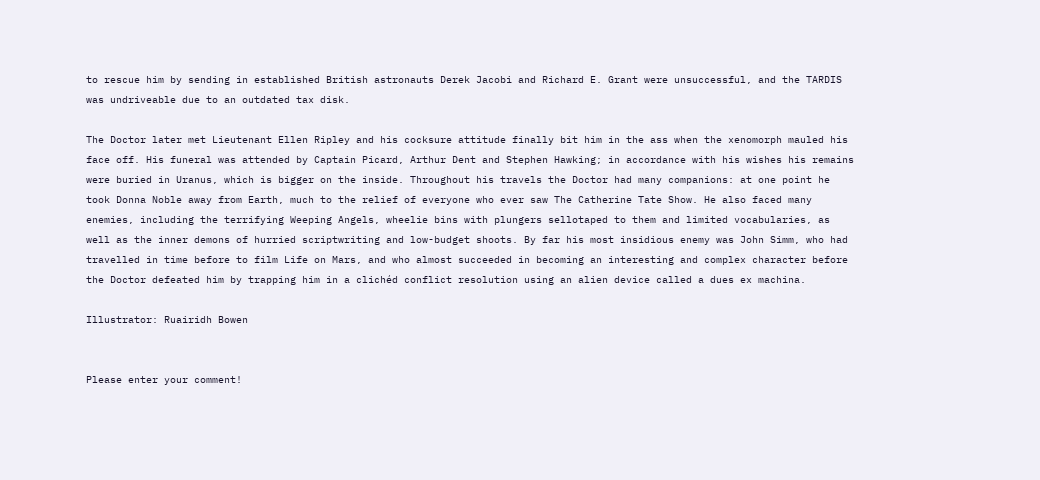to rescue him by sending in established British astronauts Derek Jacobi and Richard E. Grant were unsuccessful, and the TARDIS was undriveable due to an outdated tax disk.

The Doctor later met Lieutenant Ellen Ripley and his cocksure attitude finally bit him in the ass when the xenomorph mauled his face off. His funeral was attended by Captain Picard, Arthur Dent and Stephen Hawking; in accordance with his wishes his remains were buried in Uranus, which is bigger on the inside. Throughout his travels the Doctor had many companions: at one point he took Donna Noble away from Earth, much to the relief of everyone who ever saw The Catherine Tate Show. He also faced many enemies, including the terrifying Weeping Angels, wheelie bins with plungers sellotaped to them and limited vocabularies, as well as the inner demons of hurried scriptwriting and low-budget shoots. By far his most insidious enemy was John Simm, who had travelled in time before to film Life on Mars, and who almost succeeded in becoming an interesting and complex character before the Doctor defeated him by trapping him in a clichéd conflict resolution using an alien device called a dues ex machina.

Illustrator: Ruairidh Bowen


Please enter your comment!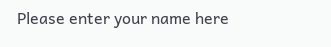Please enter your name here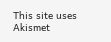This site uses Akismet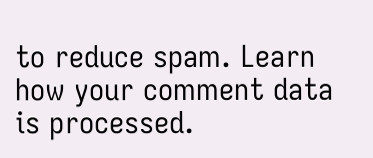to reduce spam. Learn how your comment data is processed.